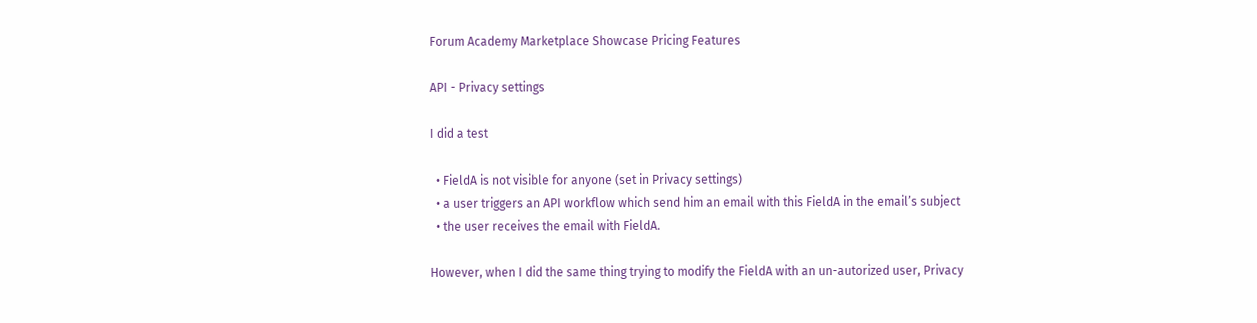Forum Academy Marketplace Showcase Pricing Features

API - Privacy settings

I did a test

  • FieldA is not visible for anyone (set in Privacy settings)
  • a user triggers an API workflow which send him an email with this FieldA in the email’s subject
  • the user receives the email with FieldA.

However, when I did the same thing trying to modify the FieldA with an un-autorized user, Privacy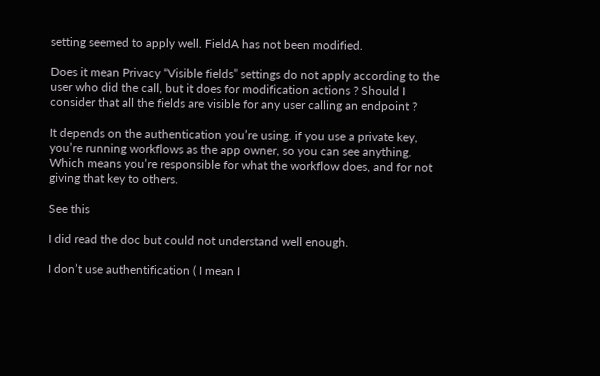setting seemed to apply well. FieldA has not been modified.

Does it mean Privacy “Visible fields” settings do not apply according to the user who did the call, but it does for modification actions ? Should I consider that all the fields are visible for any user calling an endpoint ?

It depends on the authentication you’re using. if you use a private key, you’re running workflows as the app owner, so you can see anything. Which means you’re responsible for what the workflow does, and for not giving that key to others.

See this

I did read the doc but could not understand well enough.

I don’t use authentification ( I mean I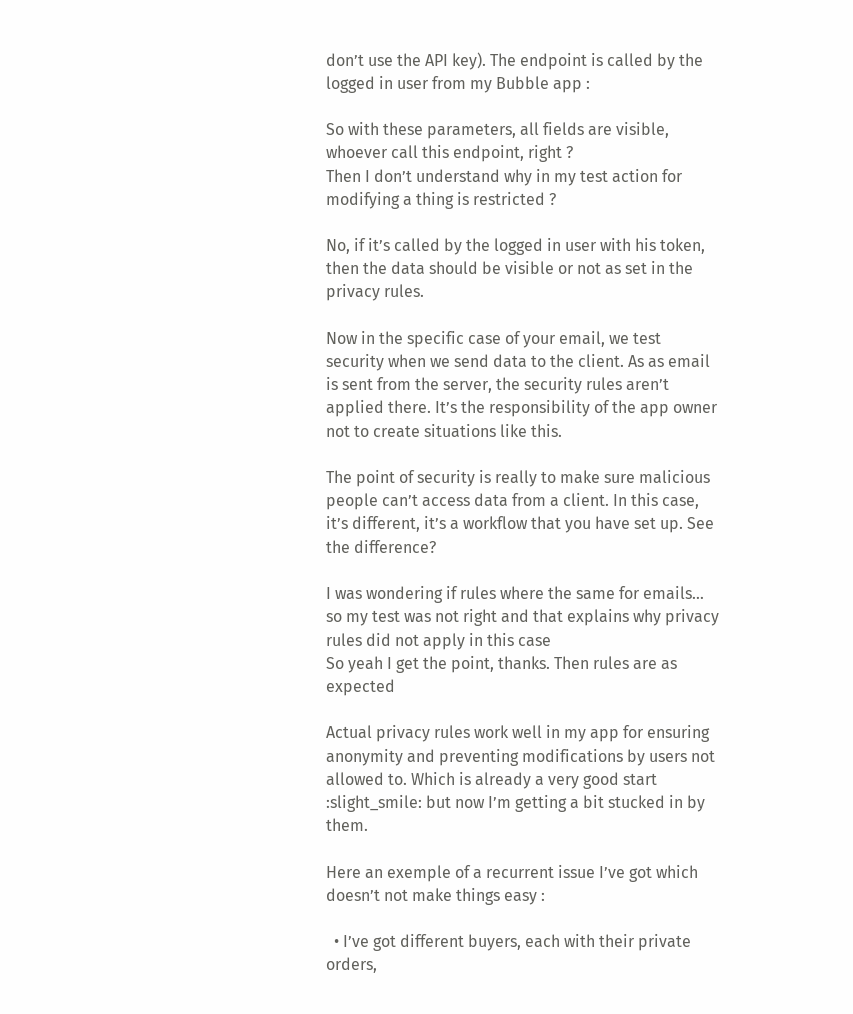don’t use the API key). The endpoint is called by the logged in user from my Bubble app :

So with these parameters, all fields are visible, whoever call this endpoint, right ?
Then I don’t understand why in my test action for modifying a thing is restricted ?

No, if it’s called by the logged in user with his token, then the data should be visible or not as set in the privacy rules.

Now in the specific case of your email, we test security when we send data to the client. As as email is sent from the server, the security rules aren’t applied there. It’s the responsibility of the app owner not to create situations like this.

The point of security is really to make sure malicious people can’t access data from a client. In this case, it’s different, it’s a workflow that you have set up. See the difference?

I was wondering if rules where the same for emails… so my test was not right and that explains why privacy rules did not apply in this case
So yeah I get the point, thanks. Then rules are as expected

Actual privacy rules work well in my app for ensuring anonymity and preventing modifications by users not allowed to. Which is already a very good start :slight_smile: but now I’m getting a bit stucked in by them.

Here an exemple of a recurrent issue I’ve got which doesn’t not make things easy :

  • I’ve got different buyers, each with their private orders,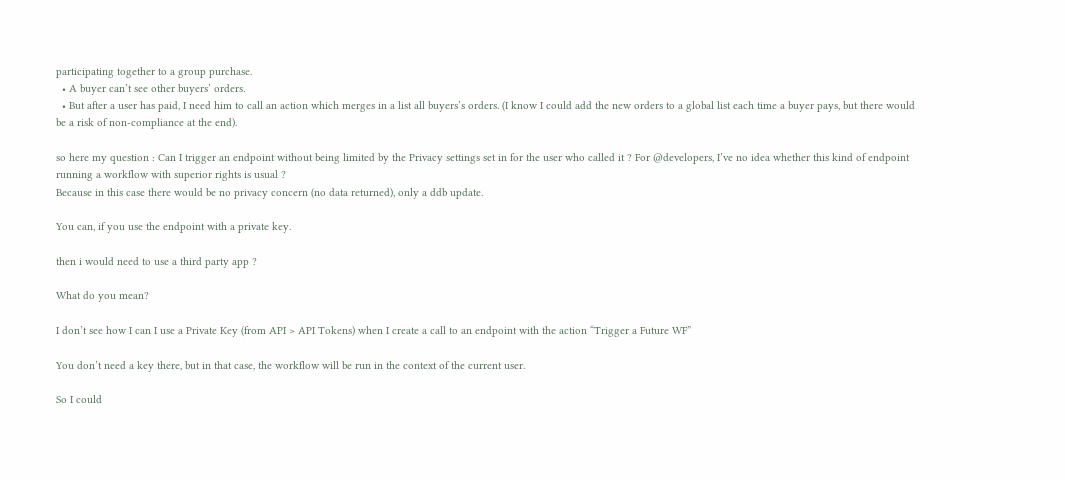participating together to a group purchase.
  • A buyer can’t see other buyers’ orders.
  • But after a user has paid, I need him to call an action which merges in a list all buyers’s orders. (I know I could add the new orders to a global list each time a buyer pays, but there would be a risk of non-compliance at the end).

so here my question : Can I trigger an endpoint without being limited by the Privacy settings set in for the user who called it ? For @developers, I’ve no idea whether this kind of endpoint running a workflow with superior rights is usual ?
Because in this case there would be no privacy concern (no data returned), only a ddb update.

You can, if you use the endpoint with a private key.

then i would need to use a third party app ?

What do you mean?

I don’t see how I can I use a Private Key (from API > API Tokens) when I create a call to an endpoint with the action “Trigger a Future WF”

You don’t need a key there, but in that case, the workflow will be run in the context of the current user.

So I could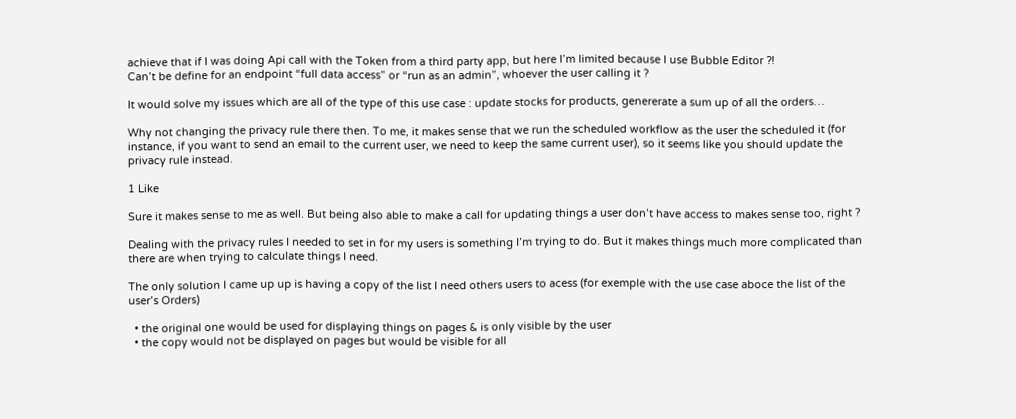achieve that if I was doing Api call with the Token from a third party app, but here I’m limited because I use Bubble Editor ?!
Can’t be define for an endpoint “full data access” or “run as an admin”, whoever the user calling it ?

It would solve my issues which are all of the type of this use case : update stocks for products, genererate a sum up of all the orders…

Why not changing the privacy rule there then. To me, it makes sense that we run the scheduled workflow as the user the scheduled it (for instance, if you want to send an email to the current user, we need to keep the same current user), so it seems like you should update the privacy rule instead.

1 Like

Sure it makes sense to me as well. But being also able to make a call for updating things a user don’t have access to makes sense too, right ?

Dealing with the privacy rules I needed to set in for my users is something I’m trying to do. But it makes things much more complicated than there are when trying to calculate things I need.

The only solution I came up up is having a copy of the list I need others users to acess (for exemple with the use case aboce the list of the user’s Orders)

  • the original one would be used for displaying things on pages & is only visible by the user
  • the copy would not be displayed on pages but would be visible for all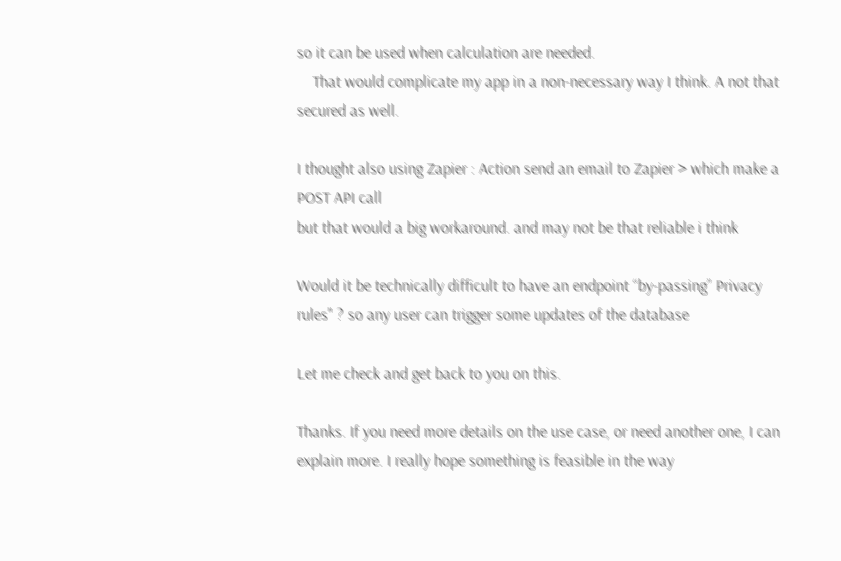so it can be used when calculation are needed.
    That would complicate my app in a non-necessary way I think. A not that secured as well.

I thought also using Zapier : Action send an email to Zapier > which make a POST API call
but that would a big workaround. and may not be that reliable i think

Would it be technically difficult to have an endpoint “by-passing” Privacy rules" ? so any user can trigger some updates of the database

Let me check and get back to you on this.

Thanks. If you need more details on the use case, or need another one, I can explain more. I really hope something is feasible in the way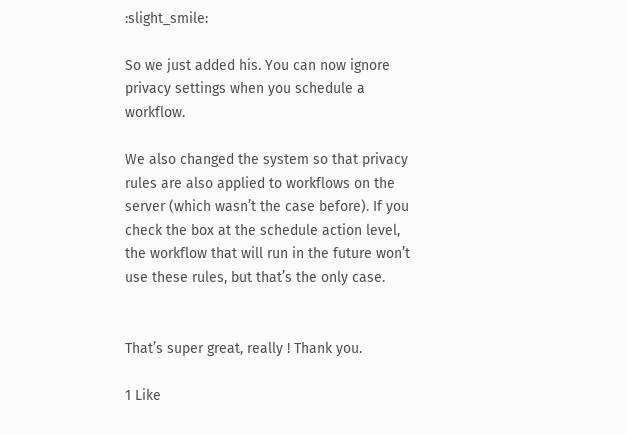:slight_smile:

So we just added his. You can now ignore privacy settings when you schedule a workflow.

We also changed the system so that privacy rules are also applied to workflows on the server (which wasn’t the case before). If you check the box at the schedule action level, the workflow that will run in the future won’t use these rules, but that’s the only case.


That’s super great, really ! Thank you.

1 Like